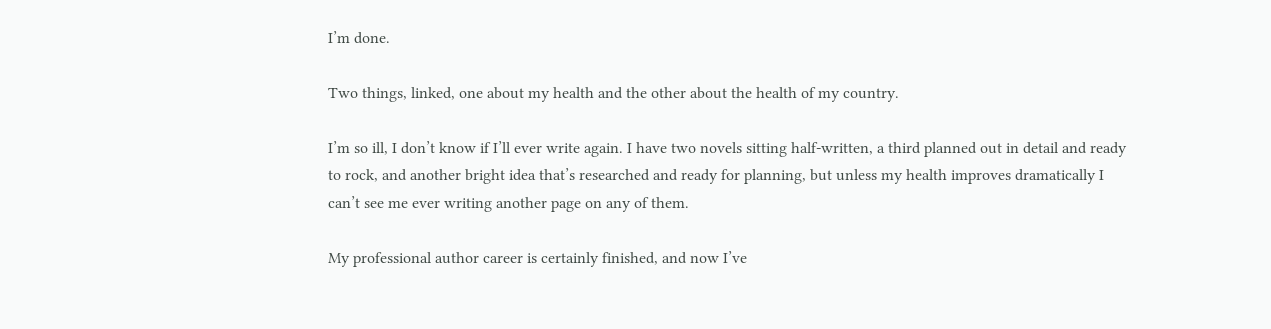I’m done.

Two things, linked, one about my health and the other about the health of my country.

I’m so ill, I don’t know if I’ll ever write again. I have two novels sitting half-written, a third planned out in detail and ready to rock, and another bright idea that’s researched and ready for planning, but unless my health improves dramatically I can’t see me ever writing another page on any of them.

My professional author career is certainly finished, and now I’ve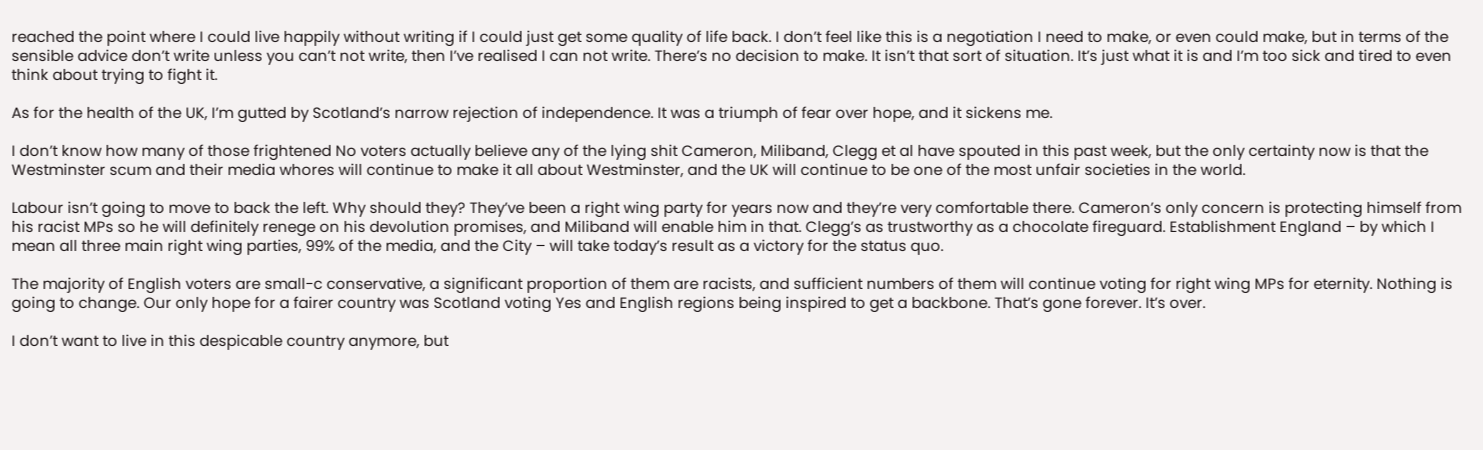reached the point where I could live happily without writing if I could just get some quality of life back. I don’t feel like this is a negotiation I need to make, or even could make, but in terms of the sensible advice don’t write unless you can’t not write, then I’ve realised I can not write. There’s no decision to make. It isn’t that sort of situation. It’s just what it is and I’m too sick and tired to even think about trying to fight it.

As for the health of the UK, I’m gutted by Scotland’s narrow rejection of independence. It was a triumph of fear over hope, and it sickens me.

I don’t know how many of those frightened No voters actually believe any of the lying shit Cameron, Miliband, Clegg et al have spouted in this past week, but the only certainty now is that the Westminster scum and their media whores will continue to make it all about Westminster, and the UK will continue to be one of the most unfair societies in the world.

Labour isn’t going to move to back the left. Why should they? They’ve been a right wing party for years now and they’re very comfortable there. Cameron’s only concern is protecting himself from his racist MPs so he will definitely renege on his devolution promises, and Miliband will enable him in that. Clegg’s as trustworthy as a chocolate fireguard. Establishment England – by which I mean all three main right wing parties, 99% of the media, and the City – will take today’s result as a victory for the status quo.

The majority of English voters are small-c conservative, a significant proportion of them are racists, and sufficient numbers of them will continue voting for right wing MPs for eternity. Nothing is going to change. Our only hope for a fairer country was Scotland voting Yes and English regions being inspired to get a backbone. That’s gone forever. It’s over.

I don’t want to live in this despicable country anymore, but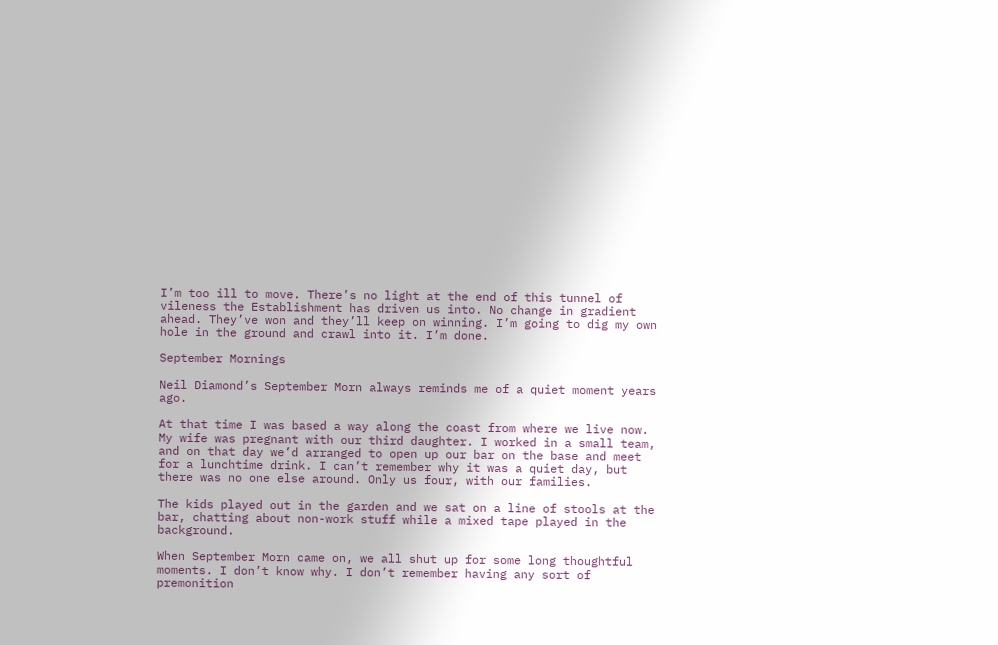I’m too ill to move. There’s no light at the end of this tunnel of vileness the Establishment has driven us into. No change in gradient ahead. They’ve won and they’ll keep on winning. I’m going to dig my own hole in the ground and crawl into it. I’m done.

September Mornings

Neil Diamond’s September Morn always reminds me of a quiet moment years ago.

At that time I was based a way along the coast from where we live now. My wife was pregnant with our third daughter. I worked in a small team, and on that day we’d arranged to open up our bar on the base and meet for a lunchtime drink. I can’t remember why it was a quiet day, but there was no one else around. Only us four, with our families.

The kids played out in the garden and we sat on a line of stools at the bar, chatting about non-work stuff while a mixed tape played in the background.

When September Morn came on, we all shut up for some long thoughtful moments. I don’t know why. I don’t remember having any sort of premonition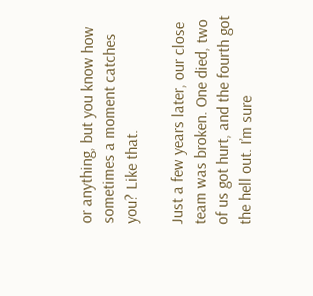or anything, but you know how sometimes a moment catches you? Like that.

Just a few years later, our close team was broken. One died, two of us got hurt, and the fourth got the hell out. I’m sure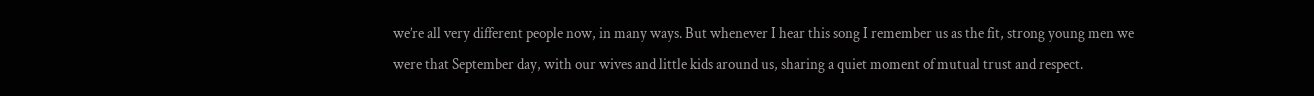we’re all very different people now, in many ways. But whenever I hear this song I remember us as the fit, strong young men we were that September day, with our wives and little kids around us, sharing a quiet moment of mutual trust and respect.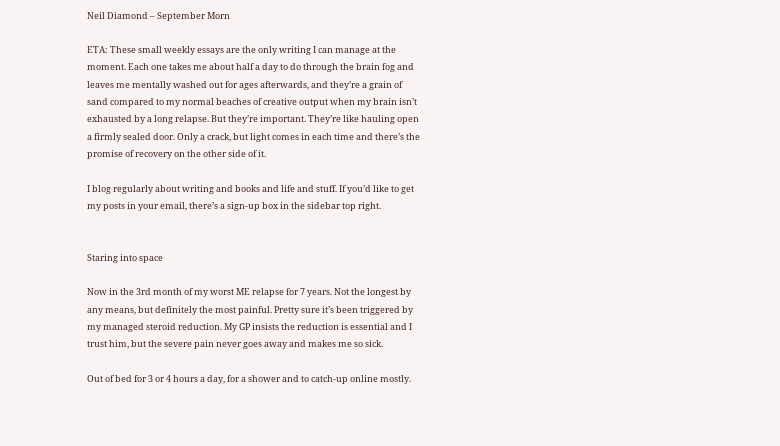Neil Diamond – September Morn

ETA: These small weekly essays are the only writing I can manage at the moment. Each one takes me about half a day to do through the brain fog and leaves me mentally washed out for ages afterwards, and they’re a grain of sand compared to my normal beaches of creative output when my brain isn’t exhausted by a long relapse. But they’re important. They’re like hauling open a firmly sealed door. Only a crack, but light comes in each time and there’s the promise of recovery on the other side of it.

I blog regularly about writing and books and life and stuff. If you’d like to get my posts in your email, there’s a sign-up box in the sidebar top right.


Staring into space

Now in the 3rd month of my worst ME relapse for 7 years. Not the longest by any means, but definitely the most painful. Pretty sure it’s been triggered by my managed steroid reduction. My GP insists the reduction is essential and I trust him, but the severe pain never goes away and makes me so sick.

Out of bed for 3 or 4 hours a day, for a shower and to catch-up online mostly.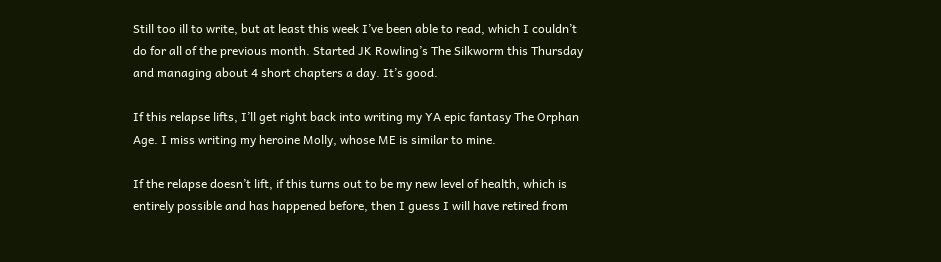Still too ill to write, but at least this week I’ve been able to read, which I couldn’t do for all of the previous month. Started JK Rowling’s The Silkworm this Thursday and managing about 4 short chapters a day. It’s good.

If this relapse lifts, I’ll get right back into writing my YA epic fantasy The Orphan Age. I miss writing my heroine Molly, whose ME is similar to mine.

If the relapse doesn’t lift, if this turns out to be my new level of health, which is entirely possible and has happened before, then I guess I will have retired from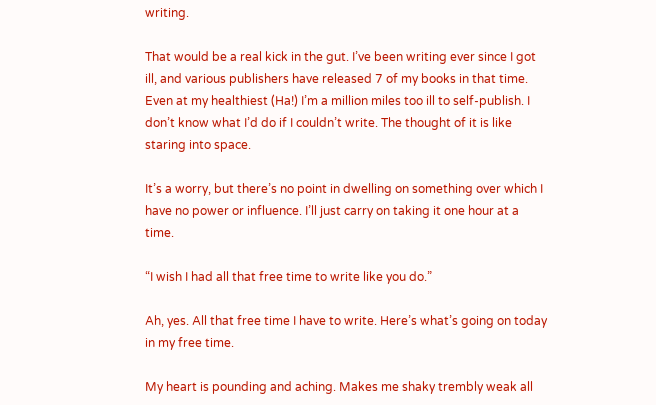writing.

That would be a real kick in the gut. I’ve been writing ever since I got ill, and various publishers have released 7 of my books in that time. Even at my healthiest (Ha!) I’m a million miles too ill to self-publish. I don’t know what I’d do if I couldn’t write. The thought of it is like staring into space.

It’s a worry, but there’s no point in dwelling on something over which I have no power or influence. I’ll just carry on taking it one hour at a time.

“I wish I had all that free time to write like you do.”

Ah, yes. All that free time I have to write. Here’s what’s going on today in my free time.

My heart is pounding and aching. Makes me shaky trembly weak all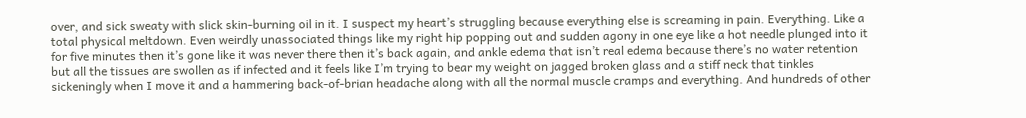over, and sick sweaty with slick skin-burning oil in it. I suspect my heart’s struggling because everything else is screaming in pain. Everything. Like a total physical meltdown. Even weirdly unassociated things like my right hip popping out and sudden agony in one eye like a hot needle plunged into it for five minutes then it’s gone like it was never there then it’s back again, and ankle edema that isn’t real edema because there’s no water retention but all the tissues are swollen as if infected and it feels like I’m trying to bear my weight on jagged broken glass and a stiff neck that tinkles sickeningly when I move it and a hammering back-of-brian headache along with all the normal muscle cramps and everything. And hundreds of other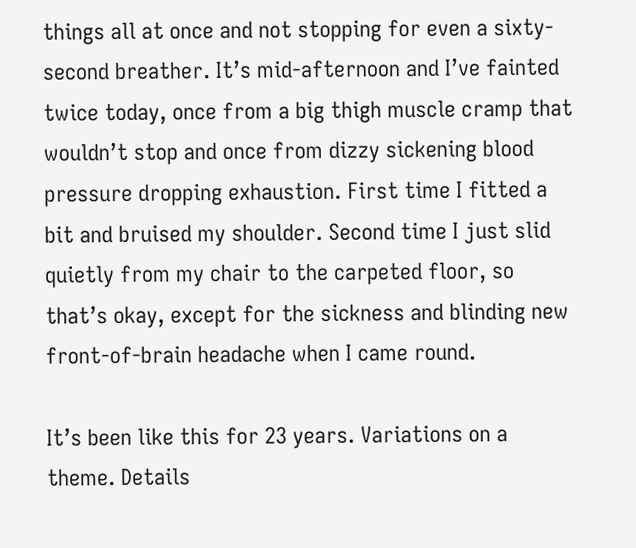things all at once and not stopping for even a sixty-second breather. It’s mid-afternoon and I’ve fainted twice today, once from a big thigh muscle cramp that wouldn’t stop and once from dizzy sickening blood pressure dropping exhaustion. First time I fitted a bit and bruised my shoulder. Second time I just slid quietly from my chair to the carpeted floor, so that’s okay, except for the sickness and blinding new front-of-brain headache when I came round.

It’s been like this for 23 years. Variations on a theme. Details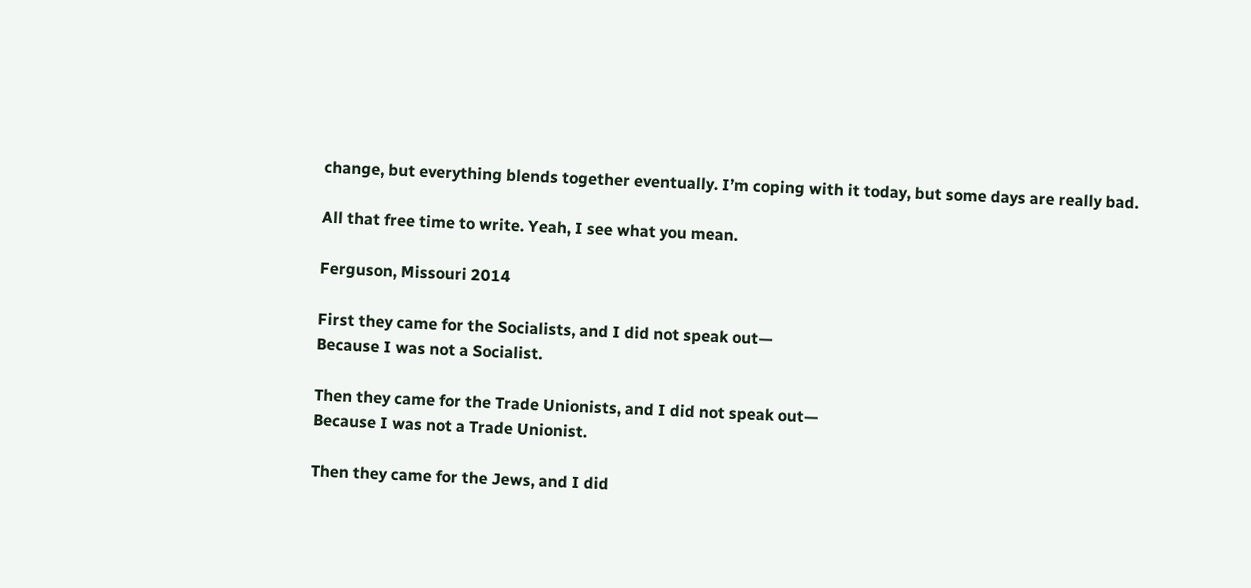change, but everything blends together eventually. I’m coping with it today, but some days are really bad.

All that free time to write. Yeah, I see what you mean.

Ferguson, Missouri 2014

First they came for the Socialists, and I did not speak out—
Because I was not a Socialist.

Then they came for the Trade Unionists, and I did not speak out—
Because I was not a Trade Unionist.

Then they came for the Jews, and I did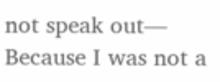not speak out—
Because I was not a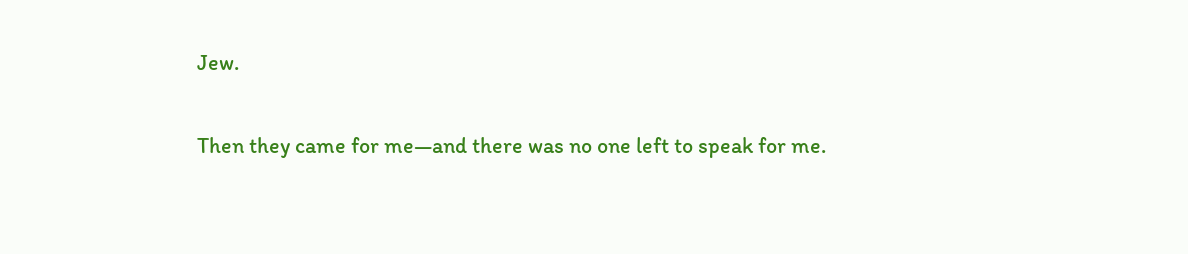Jew.

Then they came for me—and there was no one left to speak for me.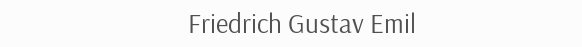Friedrich Gustav Emil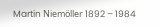Martin Niemöller 1892 – 1984